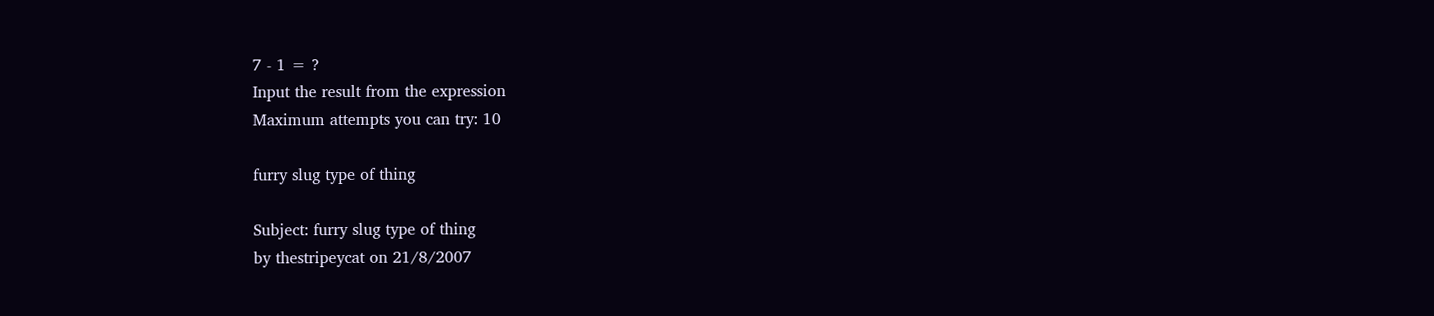7 - 1 = ?
Input the result from the expression
Maximum attempts you can try: 10

furry slug type of thing

Subject: furry slug type of thing
by thestripeycat on 21/8/2007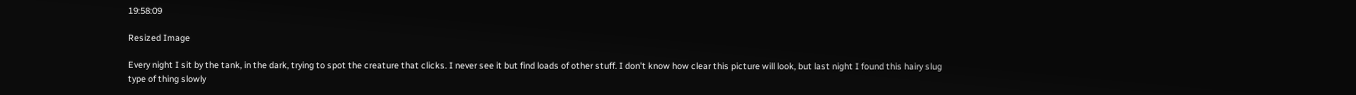19:58:09

Resized Image

Every night I sit by the tank, in the dark, trying to spot the creature that clicks. I never see it but find loads of other stuff. I don't know how clear this picture will look, but last night I found this hairy slug type of thing slowly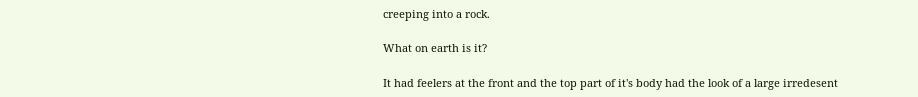creeping into a rock.

What on earth is it?

It had feelers at the front and the top part of it's body had the look of a large irredesent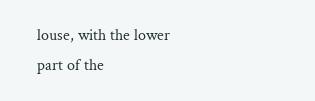louse, with the lower part of the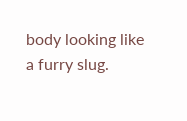body looking like a furry slug.